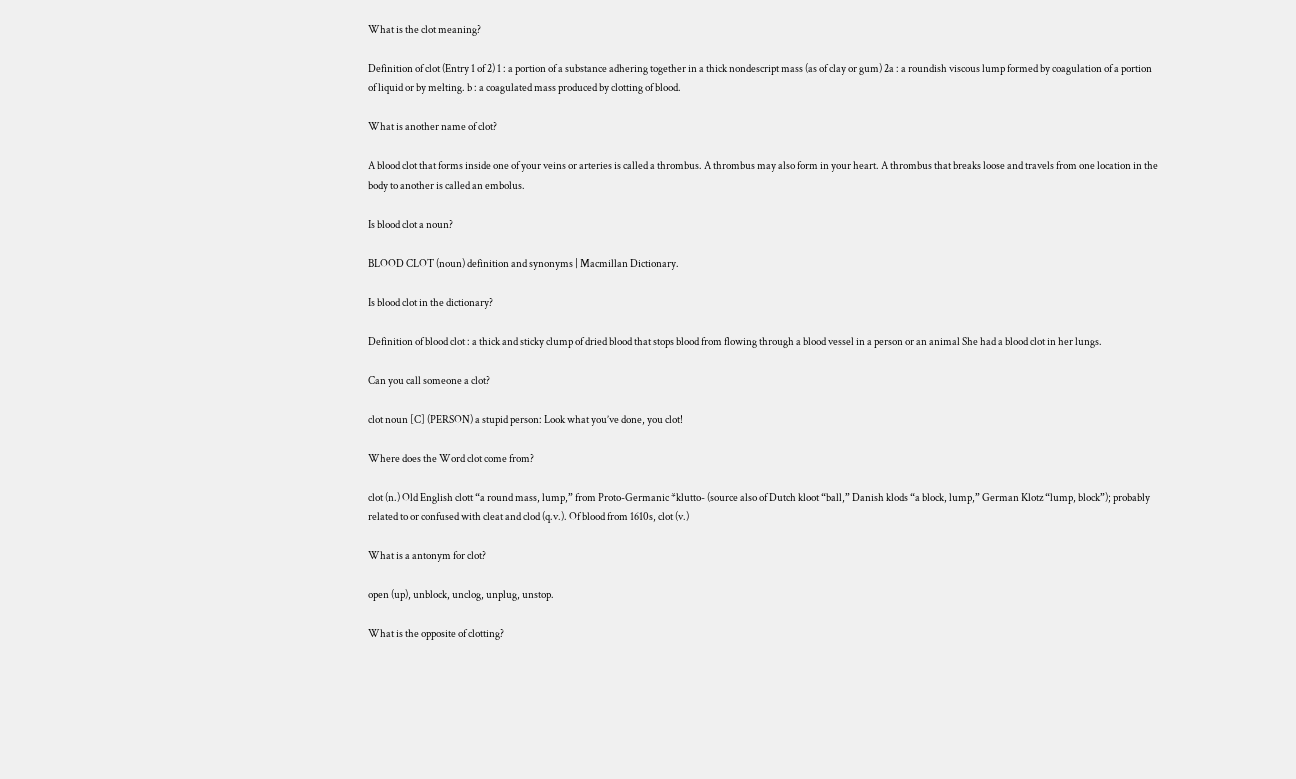What is the clot meaning?

Definition of clot (Entry 1 of 2) 1 : a portion of a substance adhering together in a thick nondescript mass (as of clay or gum) 2a : a roundish viscous lump formed by coagulation of a portion of liquid or by melting. b : a coagulated mass produced by clotting of blood.

What is another name of clot?

A blood clot that forms inside one of your veins or arteries is called a thrombus. A thrombus may also form in your heart. A thrombus that breaks loose and travels from one location in the body to another is called an embolus.

Is blood clot a noun?

BLOOD CLOT (noun) definition and synonyms | Macmillan Dictionary.

Is blood clot in the dictionary?

Definition of blood clot : a thick and sticky clump of dried blood that stops blood from flowing through a blood vessel in a person or an animal She had a blood clot in her lungs.

Can you call someone a clot?

clot noun [C] (PERSON) a stupid person: Look what you’ve done, you clot!

Where does the Word clot come from?

clot (n.) Old English clott “a round mass, lump,” from Proto-Germanic *klutto- (source also of Dutch kloot “ball,” Danish klods “a block, lump,” German Klotz “lump, block”); probably related to or confused with cleat and clod (q.v.). Of blood from 1610s, clot (v.)

What is a antonym for clot?

open (up), unblock, unclog, unplug, unstop.

What is the opposite of clotting?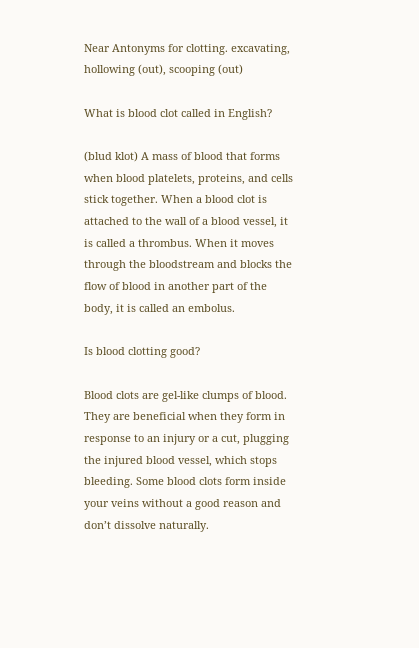Near Antonyms for clotting. excavating, hollowing (out), scooping (out)

What is blood clot called in English?

(blud klot) A mass of blood that forms when blood platelets, proteins, and cells stick together. When a blood clot is attached to the wall of a blood vessel, it is called a thrombus. When it moves through the bloodstream and blocks the flow of blood in another part of the body, it is called an embolus.

Is blood clotting good?

Blood clots are gel-like clumps of blood. They are beneficial when they form in response to an injury or a cut, plugging the injured blood vessel, which stops bleeding. Some blood clots form inside your veins without a good reason and don’t dissolve naturally.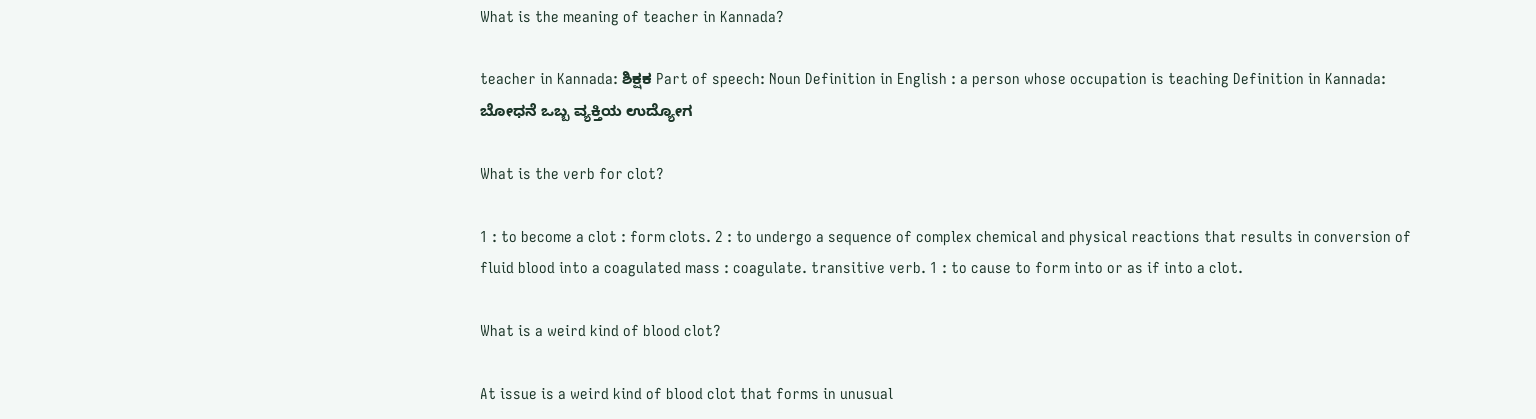What is the meaning of teacher in Kannada?

teacher in Kannada: ಶಿಕ್ಷಕ Part of speech: Noun Definition in English : a person whose occupation is teaching Definition in Kannada: ಬೋಧನೆ ಒಬ್ಬ ವ್ಯಕ್ತಿಯ ಉದ್ಯೋಗ

What is the verb for clot?

1 : to become a clot : form clots. 2 : to undergo a sequence of complex chemical and physical reactions that results in conversion of fluid blood into a coagulated mass : coagulate. transitive verb. 1 : to cause to form into or as if into a clot.

What is a weird kind of blood clot?

At issue is a weird kind of blood clot that forms in unusual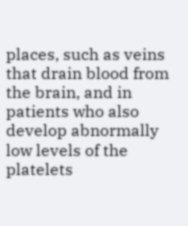places, such as veins that drain blood from the brain, and in patients who also develop abnormally low levels of the platelets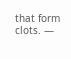that form clots. —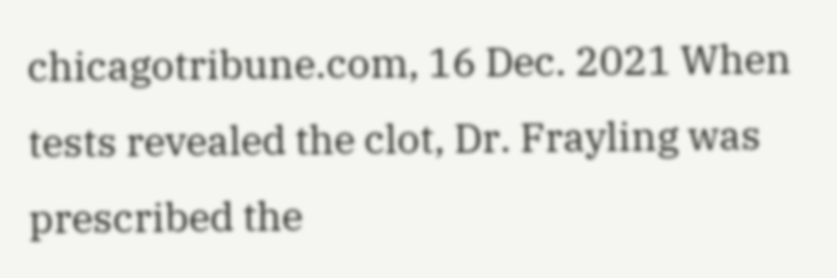chicagotribune.com, 16 Dec. 2021 When tests revealed the clot, Dr. Frayling was prescribed the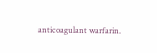anticoagulant warfarin.